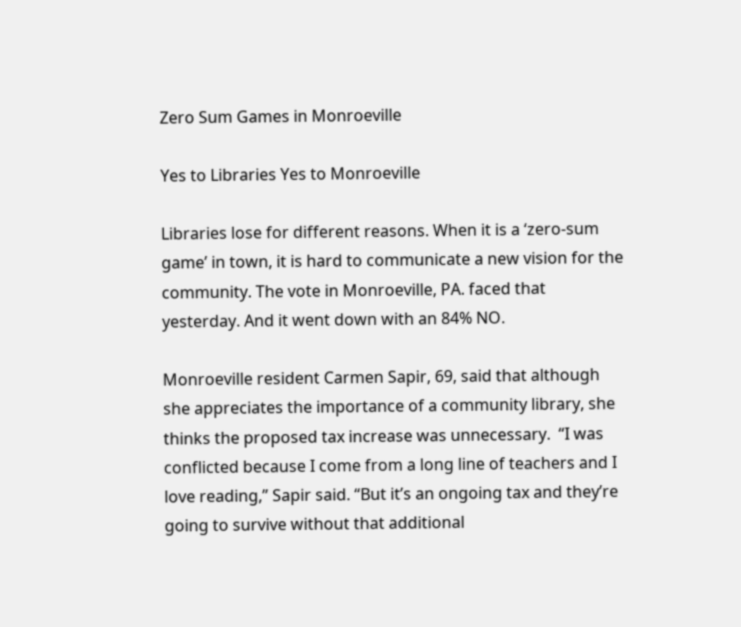Zero Sum Games in Monroeville

Yes to Libraries Yes to Monroeville

Libraries lose for different reasons. When it is a ‘zero-sum game’ in town, it is hard to communicate a new vision for the community. The vote in Monroeville, PA. faced that yesterday. And it went down with an 84% NO.

Monroeville resident Carmen Sapir, 69, said that although she appreciates the importance of a community library, she thinks the proposed tax increase was unnecessary.  “I was conflicted because I come from a long line of teachers and I love reading,” Sapir said. “But it’s an ongoing tax and they’re going to survive without that additional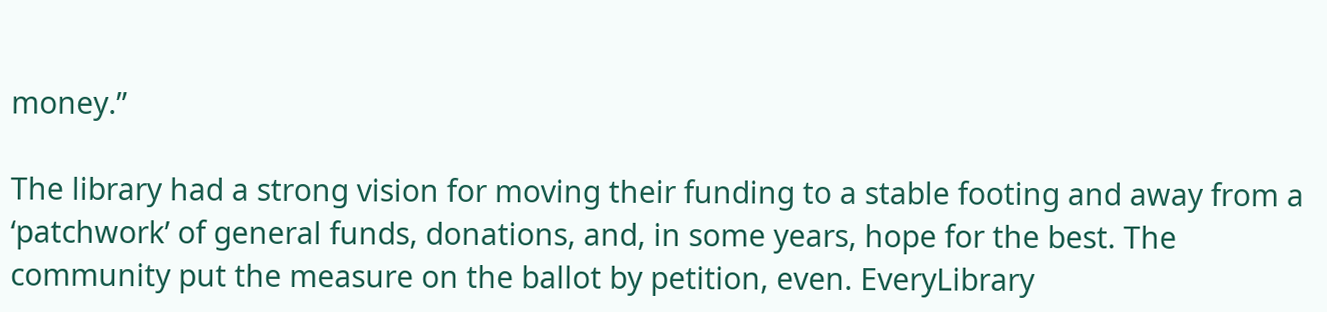money.”

The library had a strong vision for moving their funding to a stable footing and away from a ‘patchwork’ of general funds, donations, and, in some years, hope for the best. The community put the measure on the ballot by petition, even. EveryLibrary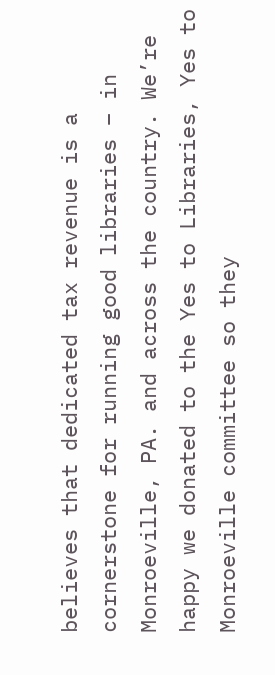believes that dedicated tax revenue is a cornerstone for running good libraries – in Monroeville, PA. and across the country. We’re happy we donated to the Yes to Libraries, Yes to Monroeville committee so they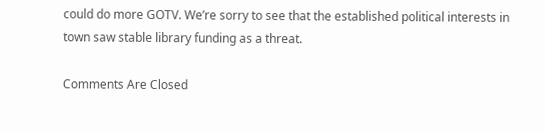could do more GOTV. We’re sorry to see that the established political interests in town saw stable library funding as a threat.

Comments Are Closed